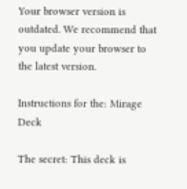Your browser version is outdated. We recommend that you update your browser to the latest version.

Instructions for the: Mirage Deck

The secret: This deck is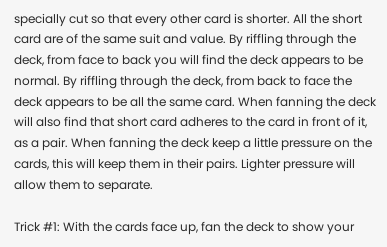specially cut so that every other card is shorter. All the short card are of the same suit and value. By riffling through the deck, from face to back you will find the deck appears to be normal. By riffling through the deck, from back to face the deck appears to be all the same card. When fanning the deck will also find that short card adheres to the card in front of it, as a pair. When fanning the deck keep a little pressure on the cards, this will keep them in their pairs. Lighter pressure will allow them to separate.

Trick #1: With the cards face up, fan the deck to show your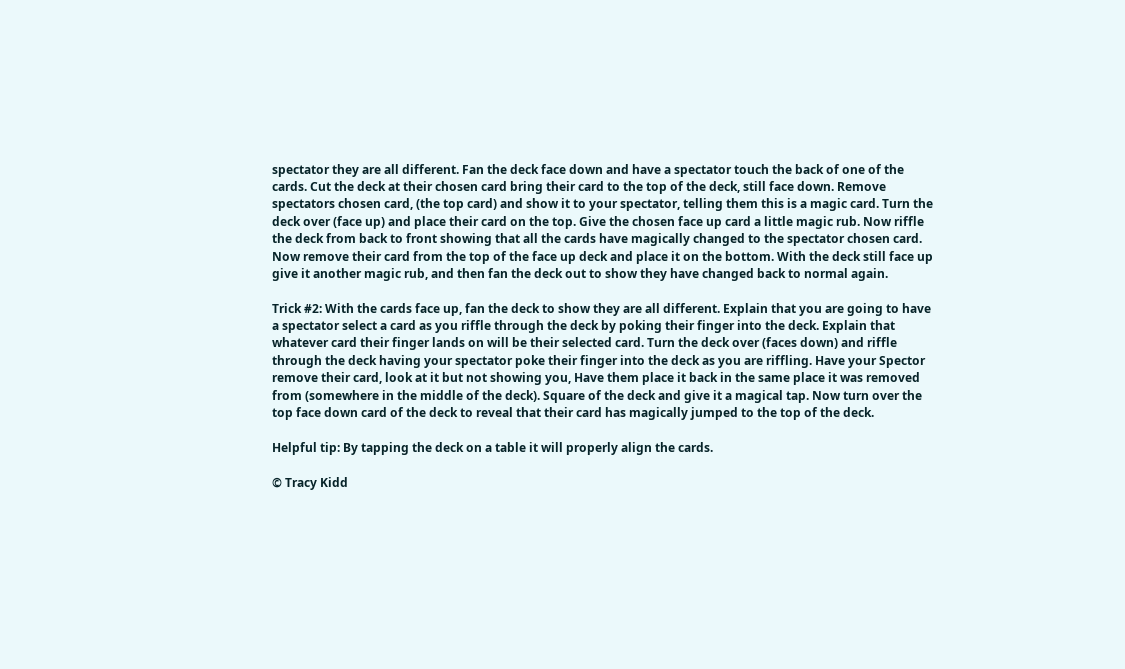spectator they are all different. Fan the deck face down and have a spectator touch the back of one of the cards. Cut the deck at their chosen card bring their card to the top of the deck, still face down. Remove spectators chosen card, (the top card) and show it to your spectator, telling them this is a magic card. Turn the deck over (face up) and place their card on the top. Give the chosen face up card a little magic rub. Now riffle the deck from back to front showing that all the cards have magically changed to the spectator chosen card. Now remove their card from the top of the face up deck and place it on the bottom. With the deck still face up give it another magic rub, and then fan the deck out to show they have changed back to normal again.

Trick #2: With the cards face up, fan the deck to show they are all different. Explain that you are going to have a spectator select a card as you riffle through the deck by poking their finger into the deck. Explain that whatever card their finger lands on will be their selected card. Turn the deck over (faces down) and riffle through the deck having your spectator poke their finger into the deck as you are riffling. Have your Spector remove their card, look at it but not showing you, Have them place it back in the same place it was removed from (somewhere in the middle of the deck). Square of the deck and give it a magical tap. Now turn over the top face down card of the deck to reveal that their card has magically jumped to the top of the deck.

Helpful tip: By tapping the deck on a table it will properly align the cards.

© Tracy Kidd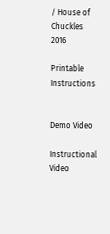/ House of Chuckles 2016

Printable Instructions


Demo Video

Instructional Video